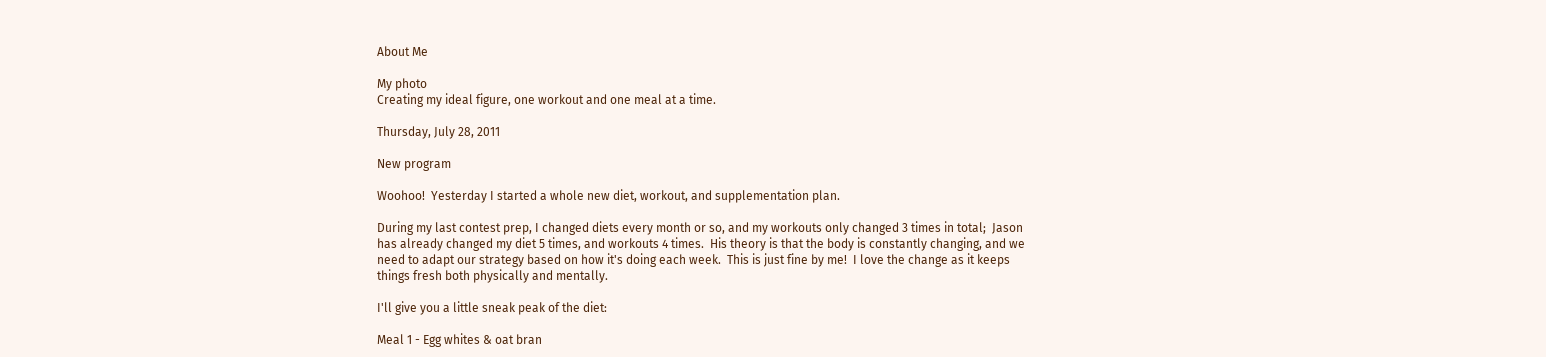About Me

My photo
Creating my ideal figure, one workout and one meal at a time.

Thursday, July 28, 2011

New program

Woohoo!  Yesterday I started a whole new diet, workout, and supplementation plan.

During my last contest prep, I changed diets every month or so, and my workouts only changed 3 times in total;  Jason has already changed my diet 5 times, and workouts 4 times.  His theory is that the body is constantly changing, and we need to adapt our strategy based on how it's doing each week.  This is just fine by me!  I love the change as it keeps things fresh both physically and mentally.

I'll give you a little sneak peak of the diet:

Meal 1 - Egg whites & oat bran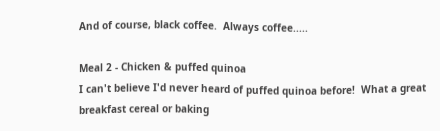And of course, black coffee.  Always coffee.....

Meal 2 - Chicken & puffed quinoa
I can't believe I'd never heard of puffed quinoa before!  What a great breakfast cereal or baking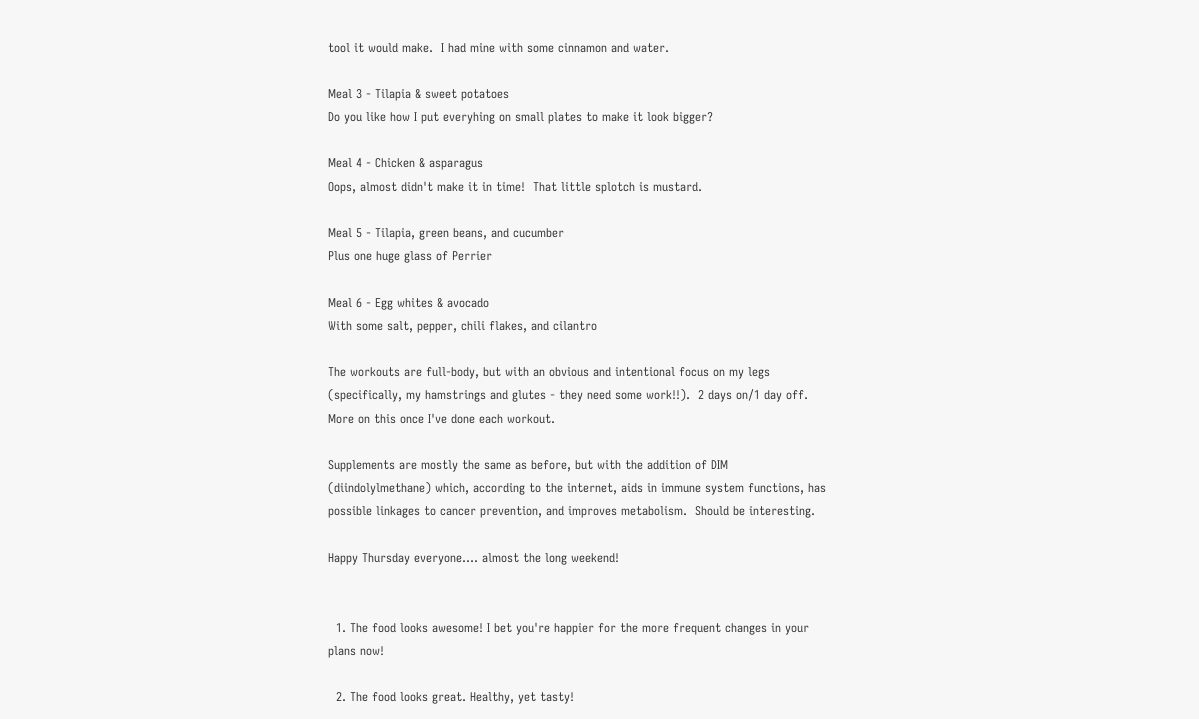tool it would make.  I had mine with some cinnamon and water.

Meal 3 - Tilapia & sweet potatoes
Do you like how I put everyhing on small plates to make it look bigger?

Meal 4 - Chicken & asparagus
Oops, almost didn't make it in time!  That little splotch is mustard.

Meal 5 - Tilapia, green beans, and cucumber
Plus one huge glass of Perrier

Meal 6 - Egg whites & avocado
With some salt, pepper, chili flakes, and cilantro

The workouts are full-body, but with an obvious and intentional focus on my legs (specifically, my hamstrings and glutes - they need some work!!).  2 days on/1 day off.  More on this once I've done each workout.

Supplements are mostly the same as before, but with the addition of DIM (diindolylmethane) which, according to the internet, aids in immune system functions, has possible linkages to cancer prevention, and improves metabolism.  Should be interesting.

Happy Thursday everyone.... almost the long weekend!


  1. The food looks awesome! I bet you're happier for the more frequent changes in your plans now!

  2. The food looks great. Healthy, yet tasty!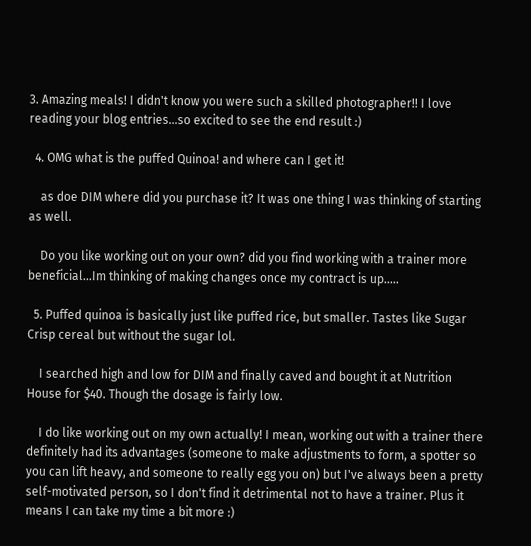3. Amazing meals! I didn't know you were such a skilled photographer!! I love reading your blog entries...so excited to see the end result :)

  4. OMG what is the puffed Quinoa! and where can I get it!

    as doe DIM where did you purchase it? It was one thing I was thinking of starting as well.

    Do you like working out on your own? did you find working with a trainer more beneficial...Im thinking of making changes once my contract is up.....

  5. Puffed quinoa is basically just like puffed rice, but smaller. Tastes like Sugar Crisp cereal but without the sugar lol.

    I searched high and low for DIM and finally caved and bought it at Nutrition House for $40. Though the dosage is fairly low.

    I do like working out on my own actually! I mean, working out with a trainer there definitely had its advantages (someone to make adjustments to form, a spotter so you can lift heavy, and someone to really egg you on) but I've always been a pretty self-motivated person, so I don't find it detrimental not to have a trainer. Plus it means I can take my time a bit more :)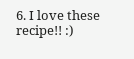6. I love these recipe!! :)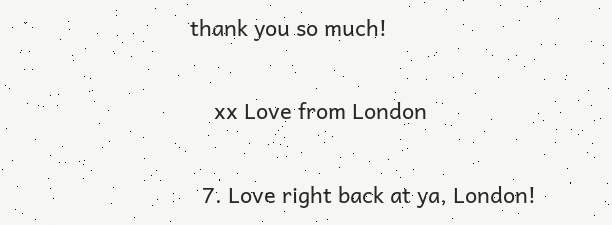thank you so much!

    xx Love from London

  7. Love right back at ya, London!